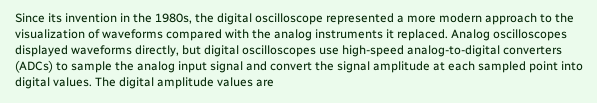Since its invention in the 1980s, the digital oscilloscope represented a more modern approach to the visualization of waveforms compared with the analog instruments it replaced. Analog oscilloscopes displayed waveforms directly, but digital oscilloscopes use high-speed analog-to-digital converters (ADCs) to sample the analog input signal and convert the signal amplitude at each sampled point into digital values. The digital amplitude values are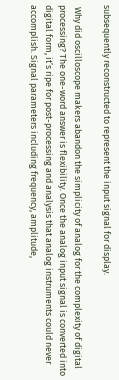subsequently reconstructed to represent the input signal for display.

 Why did oscilloscope makers abandon the simplicity of analog for the complexity of digital processing? The one-word answer is flexibility. Once the analog input signal is converted into digital form, it’s ripe for post-processing and analysis that analog instruments could never accomplish. Signal parameters including frequency, amplitude,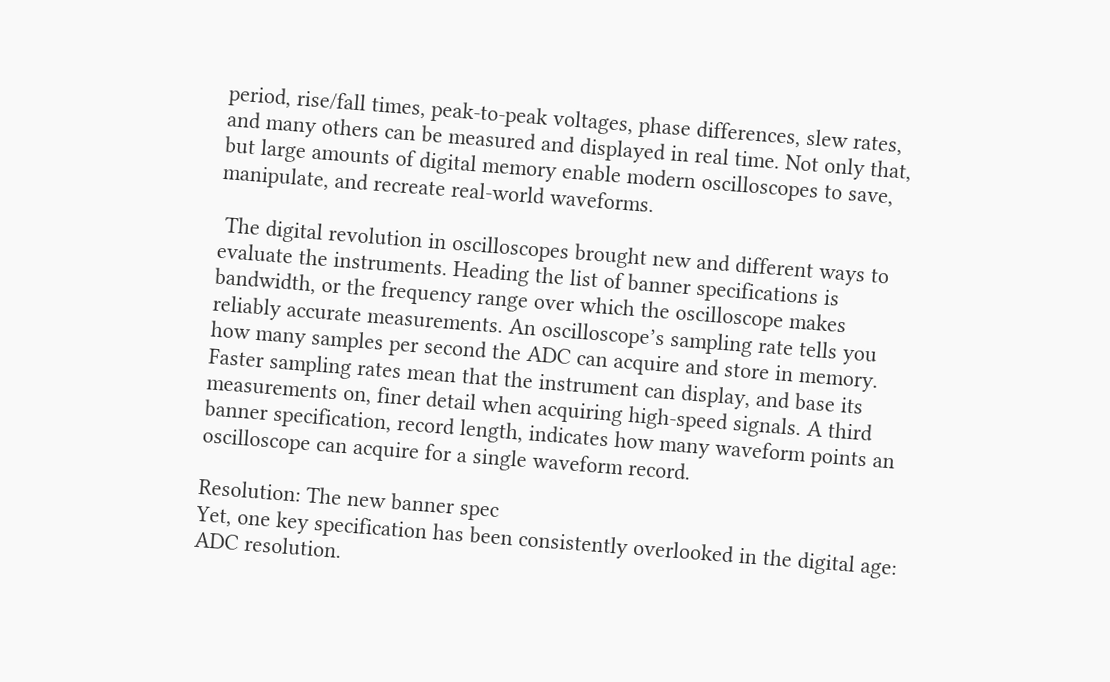period, rise/fall times, peak-to-peak voltages, phase differences, slew rates, and many others can be measured and displayed in real time. Not only that, but large amounts of digital memory enable modern oscilloscopes to save, manipulate, and recreate real-world waveforms.

 The digital revolution in oscilloscopes brought new and different ways to evaluate the instruments. Heading the list of banner specifications is bandwidth, or the frequency range over which the oscilloscope makes reliably accurate measurements. An oscilloscope’s sampling rate tells you how many samples per second the ADC can acquire and store in memory. Faster sampling rates mean that the instrument can display, and base its measurements on, finer detail when acquiring high-speed signals. A third banner specification, record length, indicates how many waveform points an oscilloscope can acquire for a single waveform record.

Resolution: The new banner spec
Yet, one key specification has been consistently overlooked in the digital age: ADC resolution.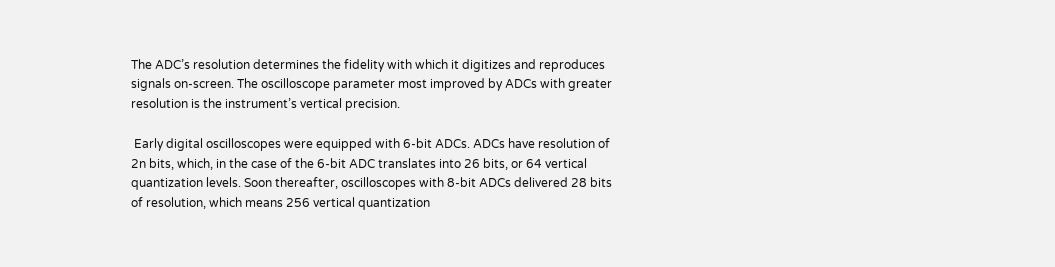The ADC’s resolution determines the fidelity with which it digitizes and reproduces signals on-screen. The oscilloscope parameter most improved by ADCs with greater resolution is the instrument’s vertical precision.

 Early digital oscilloscopes were equipped with 6-bit ADCs. ADCs have resolution of 2n bits, which, in the case of the 6-bit ADC translates into 26 bits, or 64 vertical quantization levels. Soon thereafter, oscilloscopes with 8-bit ADCs delivered 28 bits of resolution, which means 256 vertical quantization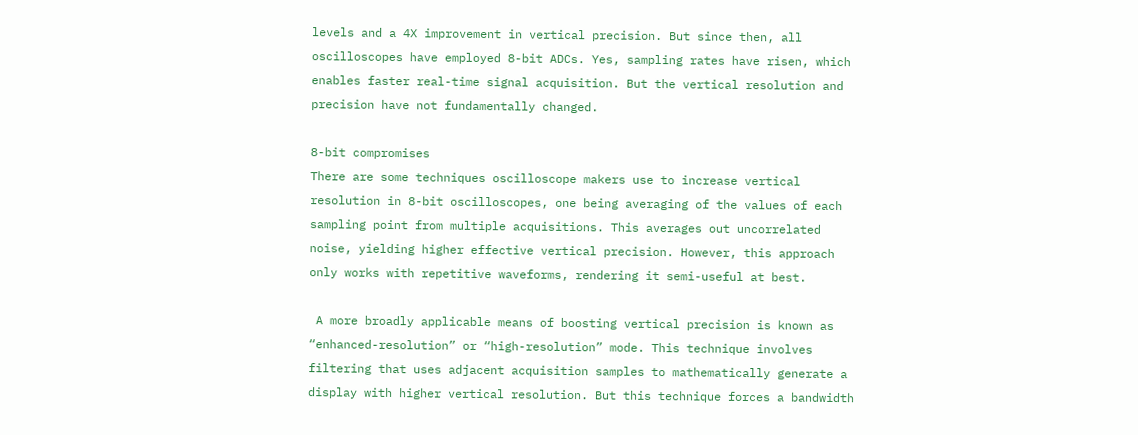levels and a 4X improvement in vertical precision. But since then, all oscilloscopes have employed 8-bit ADCs. Yes, sampling rates have risen, which enables faster real-time signal acquisition. But the vertical resolution and precision have not fundamentally changed.

8-bit compromises
There are some techniques oscilloscope makers use to increase vertical resolution in 8-bit oscilloscopes, one being averaging of the values of each sampling point from multiple acquisitions. This averages out uncorrelated noise, yielding higher effective vertical precision. However, this approach only works with repetitive waveforms, rendering it semi-useful at best.

 A more broadly applicable means of boosting vertical precision is known as “enhanced-resolution” or “high-resolution” mode. This technique involves filtering that uses adjacent acquisition samples to mathematically generate a display with higher vertical resolution. But this technique forces a bandwidth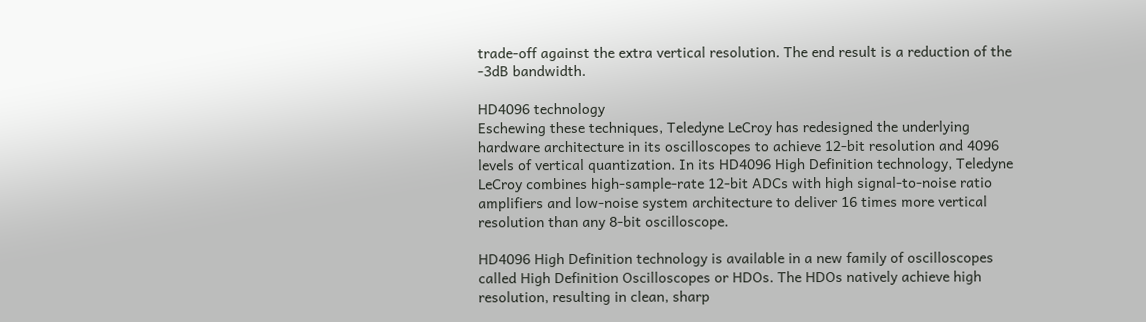trade-off against the extra vertical resolution. The end result is a reduction of the -3dB bandwidth.

HD4096 technology
Eschewing these techniques, Teledyne LeCroy has redesigned the underlying hardware architecture in its oscilloscopes to achieve 12-bit resolution and 4096 levels of vertical quantization. In its HD4096 High Definition technology, Teledyne LeCroy combines high-sample-rate 12-bit ADCs with high signal-to-noise ratio amplifiers and low-noise system architecture to deliver 16 times more vertical resolution than any 8-bit oscilloscope.

HD4096 High Definition technology is available in a new family of oscilloscopes called High Definition Oscilloscopes or HDOs. The HDOs natively achieve high resolution, resulting in clean, sharp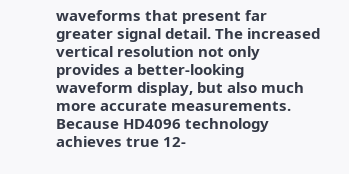waveforms that present far greater signal detail. The increased vertical resolution not only provides a better-looking waveform display, but also much more accurate measurements. Because HD4096 technology achieves true 12-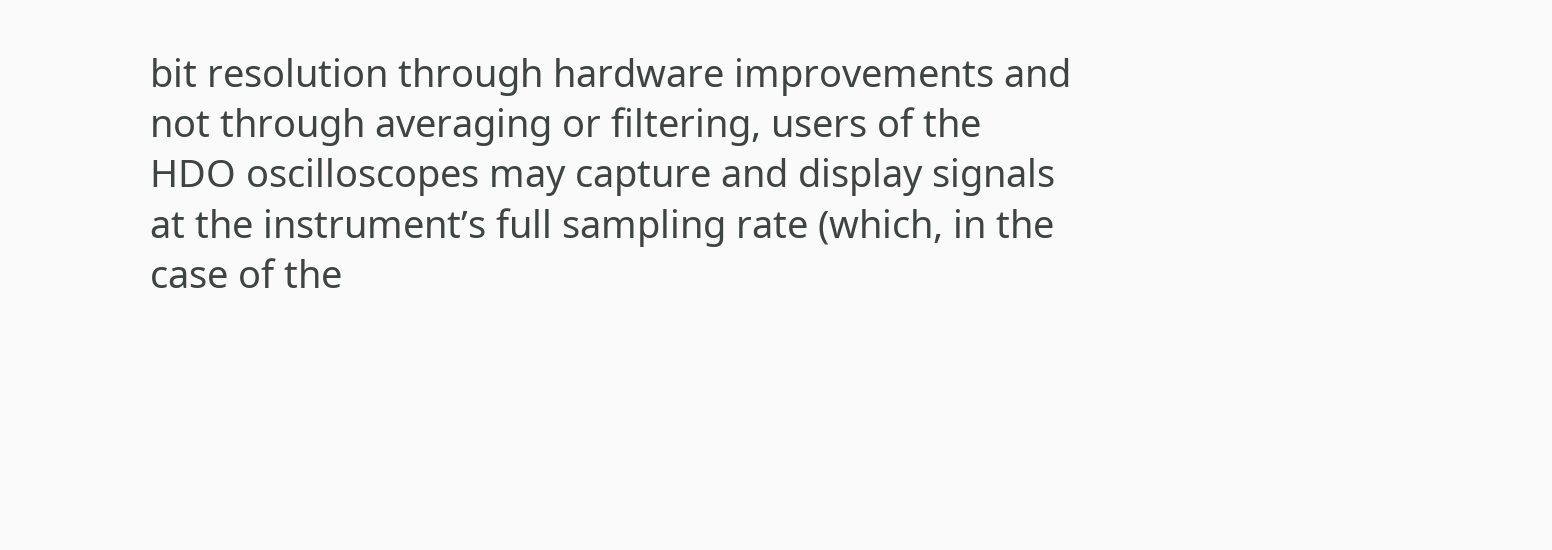bit resolution through hardware improvements and not through averaging or filtering, users of the HDO oscilloscopes may capture and display signals at the instrument’s full sampling rate (which, in the case of the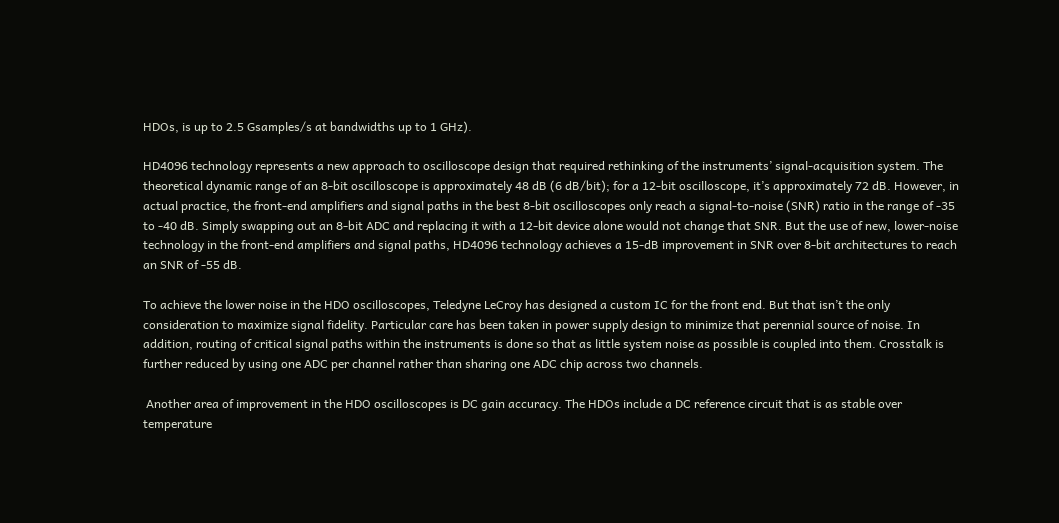HDOs, is up to 2.5 Gsamples/s at bandwidths up to 1 GHz).

HD4096 technology represents a new approach to oscilloscope design that required rethinking of the instruments’ signal-acquisition system. The theoretical dynamic range of an 8-bit oscilloscope is approximately 48 dB (6 dB/bit); for a 12-bit oscilloscope, it’s approximately 72 dB. However, in actual practice, the front-end amplifiers and signal paths in the best 8-bit oscilloscopes only reach a signal-to-noise (SNR) ratio in the range of -35 to -40 dB. Simply swapping out an 8-bit ADC and replacing it with a 12-bit device alone would not change that SNR. But the use of new, lower-noise technology in the front-end amplifiers and signal paths, HD4096 technology achieves a 15-dB improvement in SNR over 8-bit architectures to reach an SNR of -55 dB.

To achieve the lower noise in the HDO oscilloscopes, Teledyne LeCroy has designed a custom IC for the front end. But that isn’t the only consideration to maximize signal fidelity. Particular care has been taken in power supply design to minimize that perennial source of noise. In addition, routing of critical signal paths within the instruments is done so that as little system noise as possible is coupled into them. Crosstalk is further reduced by using one ADC per channel rather than sharing one ADC chip across two channels.

 Another area of improvement in the HDO oscilloscopes is DC gain accuracy. The HDOs include a DC reference circuit that is as stable over temperature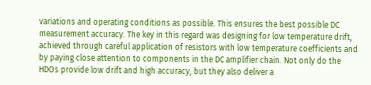variations and operating conditions as possible. This ensures the best possible DC measurement accuracy. The key in this regard was designing for low temperature drift, achieved through careful application of resistors with low temperature coefficients and by paying close attention to components in the DC amplifier chain. Not only do the HDOs provide low drift and high accuracy, but they also deliver a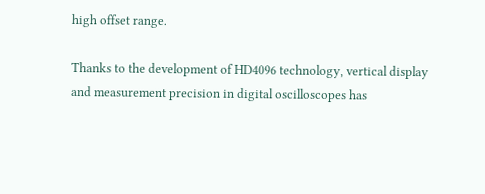high offset range.

Thanks to the development of HD4096 technology, vertical display and measurement precision in digital oscilloscopes has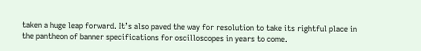taken a huge leap forward. It’s also paved the way for resolution to take its rightful place in the pantheon of banner specifications for oscilloscopes in years to come.